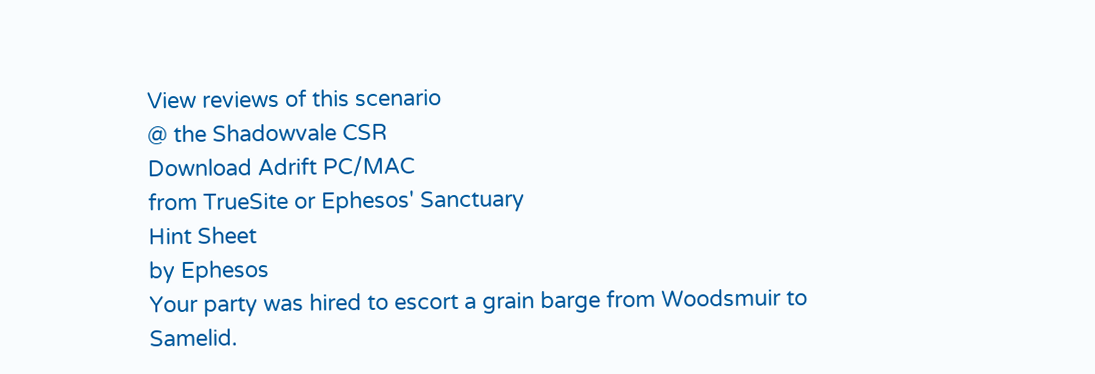View reviews of this scenario
@ the Shadowvale CSR
Download Adrift PC/MAC
from TrueSite or Ephesos' Sanctuary
Hint Sheet
by Ephesos
Your party was hired to escort a grain barge from Woodsmuir to Samelid.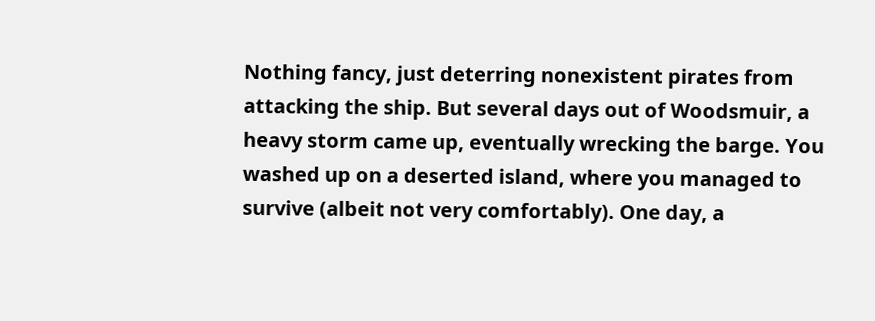Nothing fancy, just deterring nonexistent pirates from attacking the ship. But several days out of Woodsmuir, a heavy storm came up, eventually wrecking the barge. You washed up on a deserted island, where you managed to survive (albeit not very comfortably). One day, a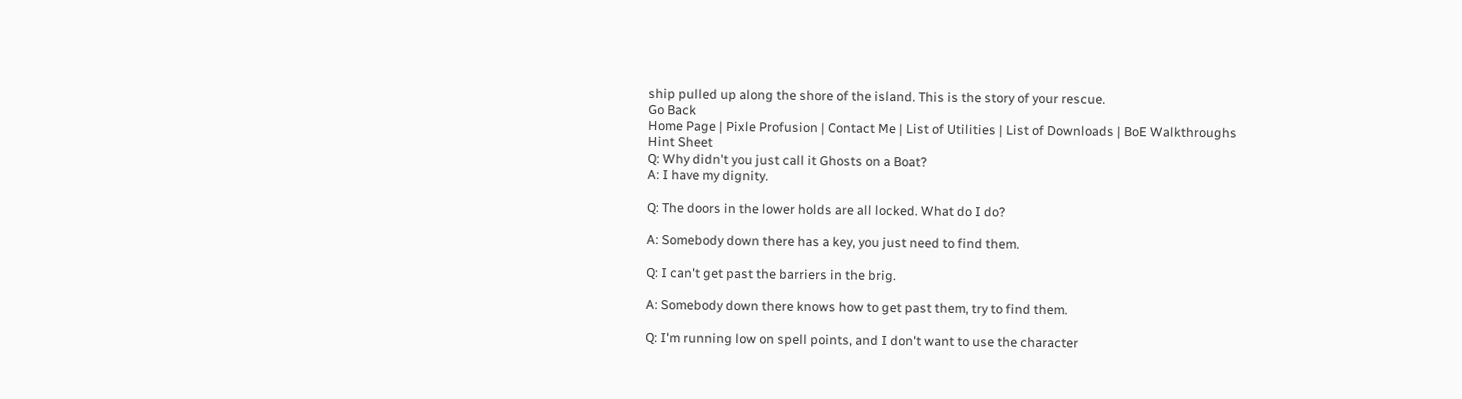ship pulled up along the shore of the island. This is the story of your rescue.
Go Back
Home Page | Pixle Profusion | Contact Me | List of Utilities | List of Downloads | BoE Walkthroughs
Hint Sheet
Q: Why didn't you just call it Ghosts on a Boat?
A: I have my dignity.

Q: The doors in the lower holds are all locked. What do I do?

A: Somebody down there has a key, you just need to find them.

Q: I can't get past the barriers in the brig.

A: Somebody down there knows how to get past them, try to find them.

Q: I'm running low on spell points, and I don't want to use the character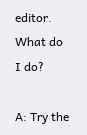editor. What do I do?

A: Try the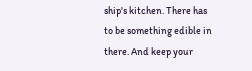ship's kitchen. There has to be something edible in there. And keep your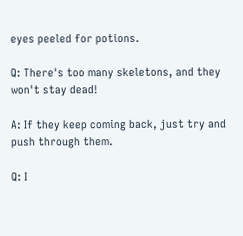eyes peeled for potions.

Q: There's too many skeletons, and they won't stay dead!

A: If they keep coming back, just try and push through them.

Q: I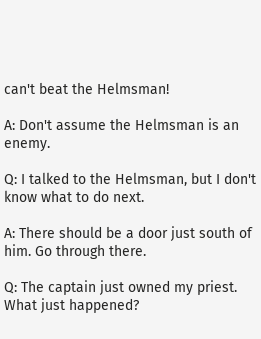can't beat the Helmsman!

A: Don't assume the Helmsman is an enemy.

Q: I talked to the Helmsman, but I don't know what to do next.

A: There should be a door just south of him. Go through there.

Q: The captain just owned my priest. What just happened?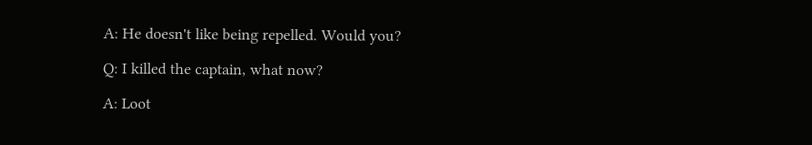A: He doesn't like being repelled. Would you?

Q: I killed the captain, what now?

A: Loot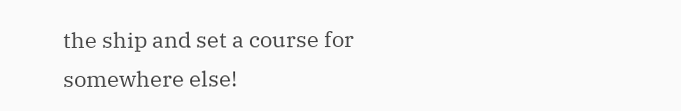the ship and set a course for somewhere else!